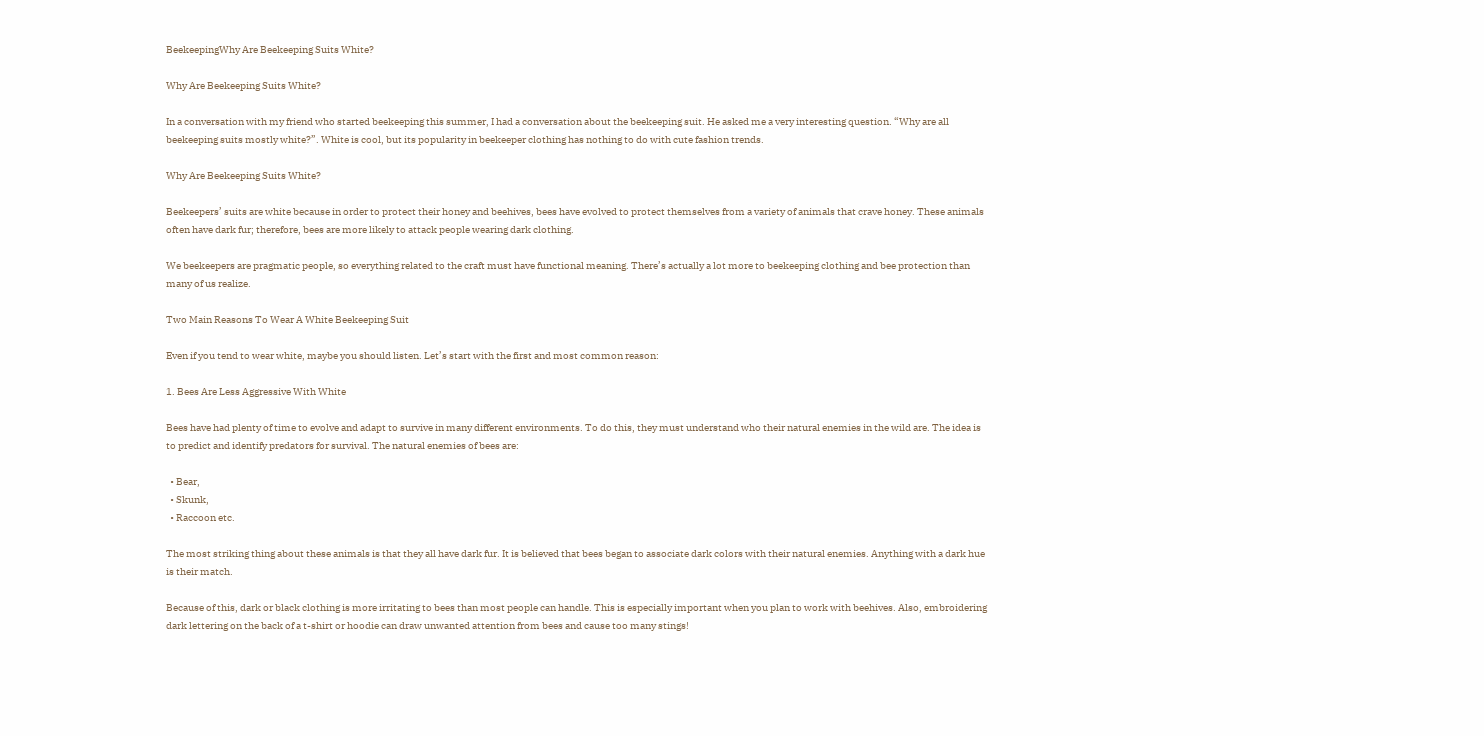BeekeepingWhy Are Beekeeping Suits White?

Why Are Beekeeping Suits White?

In a conversation with my friend who started beekeeping this summer, I had a conversation about the beekeeping suit. He asked me a very interesting question. “Why are all beekeeping suits mostly white?”. White is cool, but its popularity in beekeeper clothing has nothing to do with cute fashion trends.

Why Are Beekeeping Suits White?

Beekeepers’ suits are white because in order to protect their honey and beehives, bees have evolved to protect themselves from a variety of animals that crave honey. These animals often have dark fur; therefore, bees are more likely to attack people wearing dark clothing.

We beekeepers are pragmatic people, so everything related to the craft must have functional meaning. There’s actually a lot more to beekeeping clothing and bee protection than many of us realize.

Two Main Reasons To Wear A White Beekeeping Suit

Even if you tend to wear white, maybe you should listen. Let’s start with the first and most common reason:

1. Bees Are Less Aggressive With White

Bees have had plenty of time to evolve and adapt to survive in many different environments. To do this, they must understand who their natural enemies in the wild are. The idea is to predict and identify predators for survival. The natural enemies of bees are:

  • Bear,
  • Skunk,
  • Raccoon etc.

The most striking thing about these animals is that they all have dark fur. It is believed that bees began to associate dark colors with their natural enemies. Anything with a dark hue is their match.

Because of this, dark or black clothing is more irritating to bees than most people can handle. This is especially important when you plan to work with beehives. Also, embroidering dark lettering on the back of a t-shirt or hoodie can draw unwanted attention from bees and cause too many stings!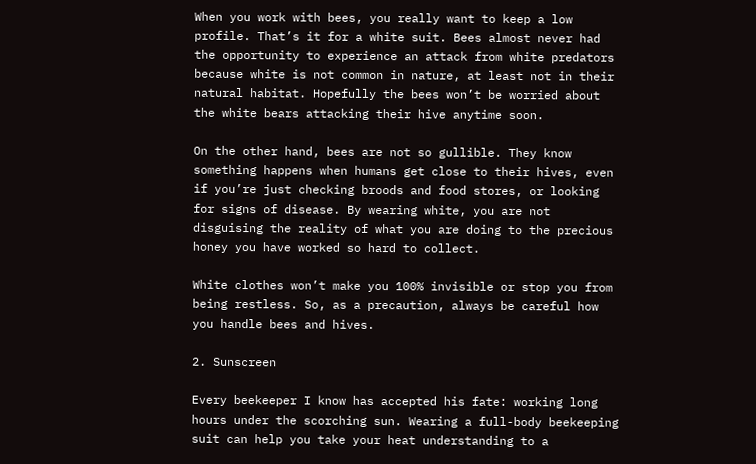When you work with bees, you really want to keep a low profile. That’s it for a white suit. Bees almost never had the opportunity to experience an attack from white predators because white is not common in nature, at least not in their natural habitat. Hopefully the bees won’t be worried about the white bears attacking their hive anytime soon.

On the other hand, bees are not so gullible. They know something happens when humans get close to their hives, even if you’re just checking broods and food stores, or looking for signs of disease. By wearing white, you are not disguising the reality of what you are doing to the precious honey you have worked so hard to collect.

White clothes won’t make you 100% invisible or stop you from being restless. So, as a precaution, always be careful how you handle bees and hives.

2. Sunscreen

Every beekeeper I know has accepted his fate: working long hours under the scorching sun. Wearing a full-body beekeeping suit can help you take your heat understanding to a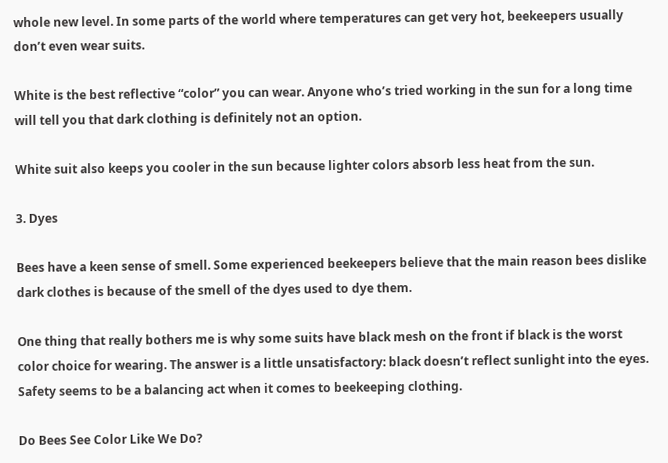whole new level. In some parts of the world where temperatures can get very hot, beekeepers usually don’t even wear suits.

White is the best reflective “color” you can wear. Anyone who’s tried working in the sun for a long time will tell you that dark clothing is definitely not an option.

White suit also keeps you cooler in the sun because lighter colors absorb less heat from the sun.

3. Dyes

Bees have a keen sense of smell. Some experienced beekeepers believe that the main reason bees dislike dark clothes is because of the smell of the dyes used to dye them.

One thing that really bothers me is why some suits have black mesh on the front if black is the worst color choice for wearing. The answer is a little unsatisfactory: black doesn’t reflect sunlight into the eyes. Safety seems to be a balancing act when it comes to beekeeping clothing.

Do Bees See Color Like We Do?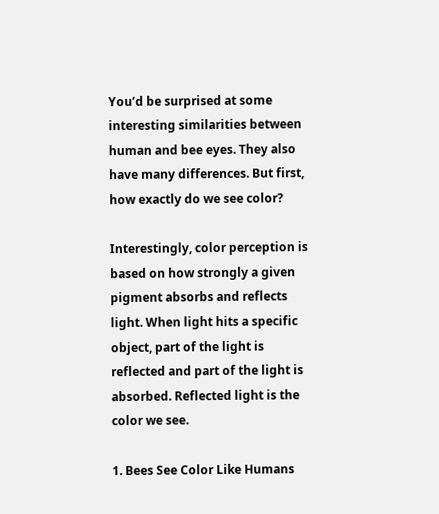You’d be surprised at some interesting similarities between human and bee eyes. They also have many differences. But first, how exactly do we see color?

Interestingly, color perception is based on how strongly a given pigment absorbs and reflects light. When light hits a specific object, part of the light is reflected and part of the light is absorbed. Reflected light is the color we see.

1. Bees See Color Like Humans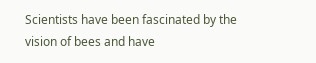Scientists have been fascinated by the vision of bees and have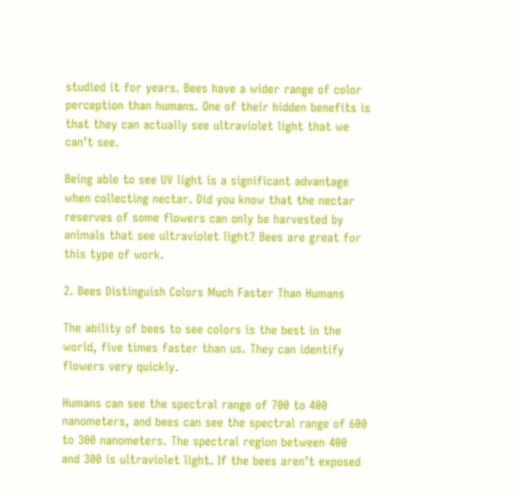studied it for years. Bees have a wider range of color perception than humans. One of their hidden benefits is that they can actually see ultraviolet light that we can’t see.

Being able to see UV light is a significant advantage when collecting nectar. Did you know that the nectar reserves of some flowers can only be harvested by animals that see ultraviolet light? Bees are great for this type of work.

2. Bees Distinguish Colors Much Faster Than Humans

The ability of bees to see colors is the best in the world, five times faster than us. They can identify flowers very quickly.

Humans can see the spectral range of 700 to 400 nanometers, and bees can see the spectral range of 600 to 300 nanometers. The spectral region between 400 and 300 is ultraviolet light. If the bees aren’t exposed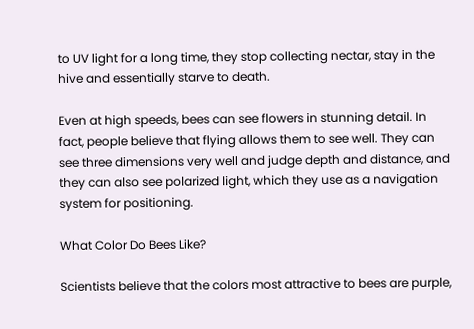to UV light for a long time, they stop collecting nectar, stay in the hive and essentially starve to death.

Even at high speeds, bees can see flowers in stunning detail. In fact, people believe that flying allows them to see well. They can see three dimensions very well and judge depth and distance, and they can also see polarized light, which they use as a navigation system for positioning.

What Color Do Bees Like?

Scientists believe that the colors most attractive to bees are purple,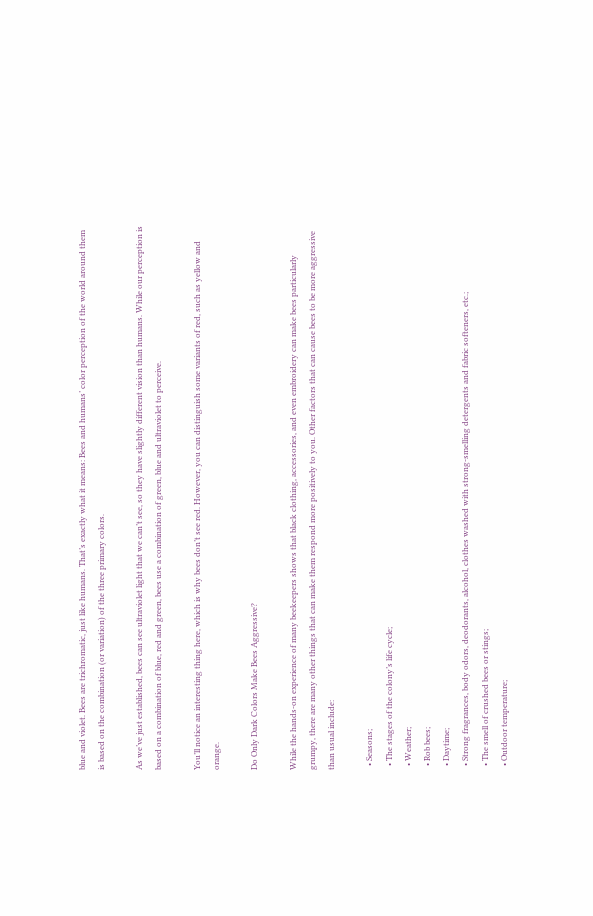blue and violet. Bees are trichromatic, just like humans. That’s exactly what it means: Bees and humans’ color perception of the world around them is based on the combination (or variation) of the three primary colors.

As we’ve just established, bees can see ultraviolet light that we can’t see, so they have slightly different vision than humans. While our perception is based on a combination of blue, red and green, bees use a combination of green, blue and ultraviolet to perceive.

You’ll notice an interesting thing here, which is why bees don’t see red. However, you can distinguish some variants of red, such as yellow and orange.

Do Only Dark Colors Make Bees Aggressive?

While the hands-on experience of many beekeepers shows that black clothing, accessories, and even embroidery can make bees particularly grumpy, there are many other things that can make them respond more positively to you. Other factors that can cause bees to be more aggressive than usual include:

  • Seasons;
  • The stages of the colony’s life cycle;
  • Weather;
  • Rob bees;
  • Daytime;
  • Strong fragrances, body odors, deodorants, alcohol, clothes washed with strong-smelling detergents and fabric softeners, etc.;
  • The smell of crushed bees or stings;
  • Outdoor temperature;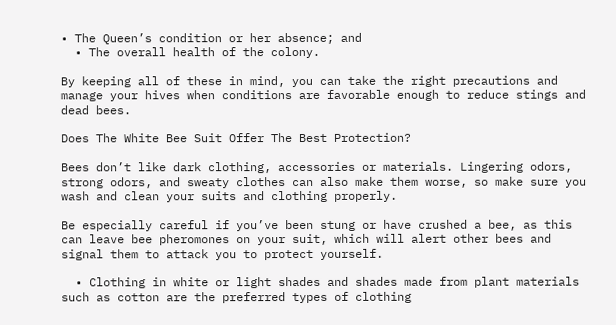• The Queen’s condition or her absence; and
  • The overall health of the colony.

By keeping all of these in mind, you can take the right precautions and manage your hives when conditions are favorable enough to reduce stings and dead bees.

Does The White Bee Suit Offer The Best Protection?

Bees don’t like dark clothing, accessories or materials. Lingering odors, strong odors, and sweaty clothes can also make them worse, so make sure you wash and clean your suits and clothing properly.

Be especially careful if you’ve been stung or have crushed a bee, as this can leave bee pheromones on your suit, which will alert other bees and signal them to attack you to protect yourself.

  • Clothing in white or light shades and shades made from plant materials such as cotton are the preferred types of clothing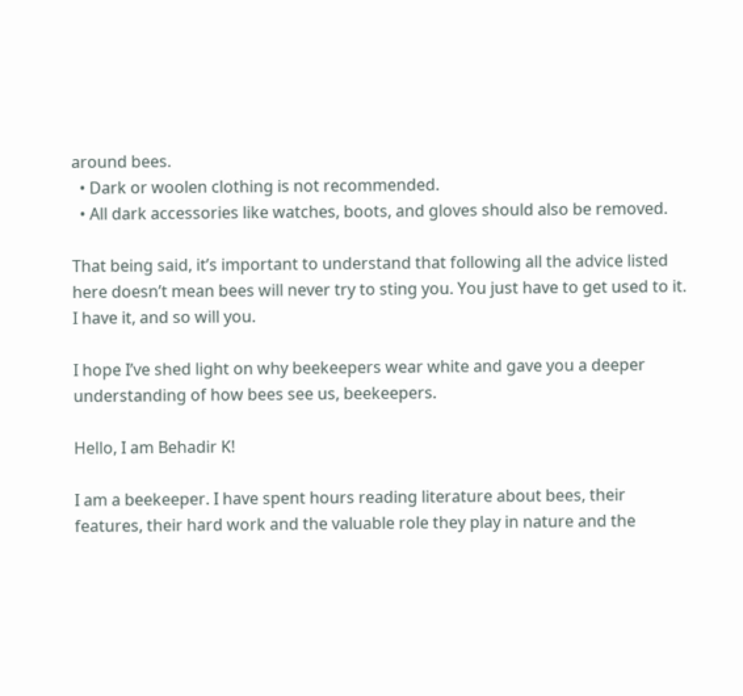around bees.
  • Dark or woolen clothing is not recommended.
  • All dark accessories like watches, boots, and gloves should also be removed.

That being said, it’s important to understand that following all the advice listed here doesn’t mean bees will never try to sting you. You just have to get used to it. I have it, and so will you.

I hope I’ve shed light on why beekeepers wear white and gave you a deeper understanding of how bees see us, beekeepers.

Hello, I am Behadir K!

I am a beekeeper. I have spent hours reading literature about bees, their features, their hard work and the valuable role they play in nature and the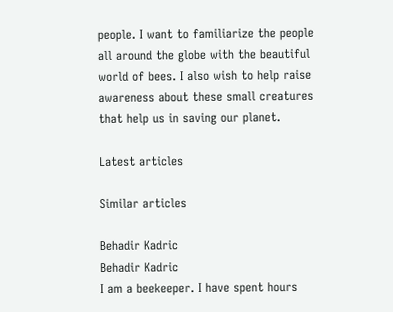people. I want to familiarize the people all around the globe with the beautiful world of bees. I also wish to help raise awareness about these small creatures that help us in saving our planet.

Latest articles

Similar articles

Behadir Kadric
Behadir Kadric
I am a beekeeper. I have spent hours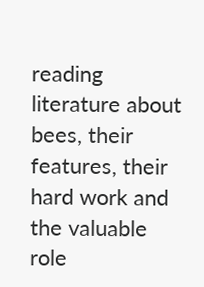reading literature about bees, their features, their hard work and the valuable role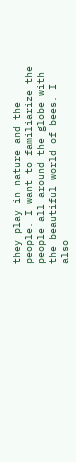they play in nature and the people. I want to familiarize the people all around the globe with the beautiful world of bees. I also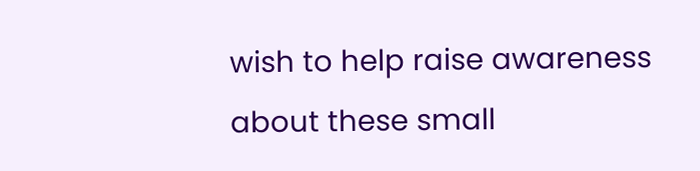wish to help raise awareness about these small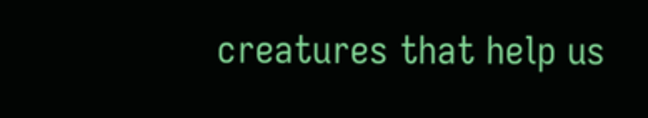creatures that help us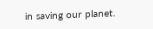in saving our planet.